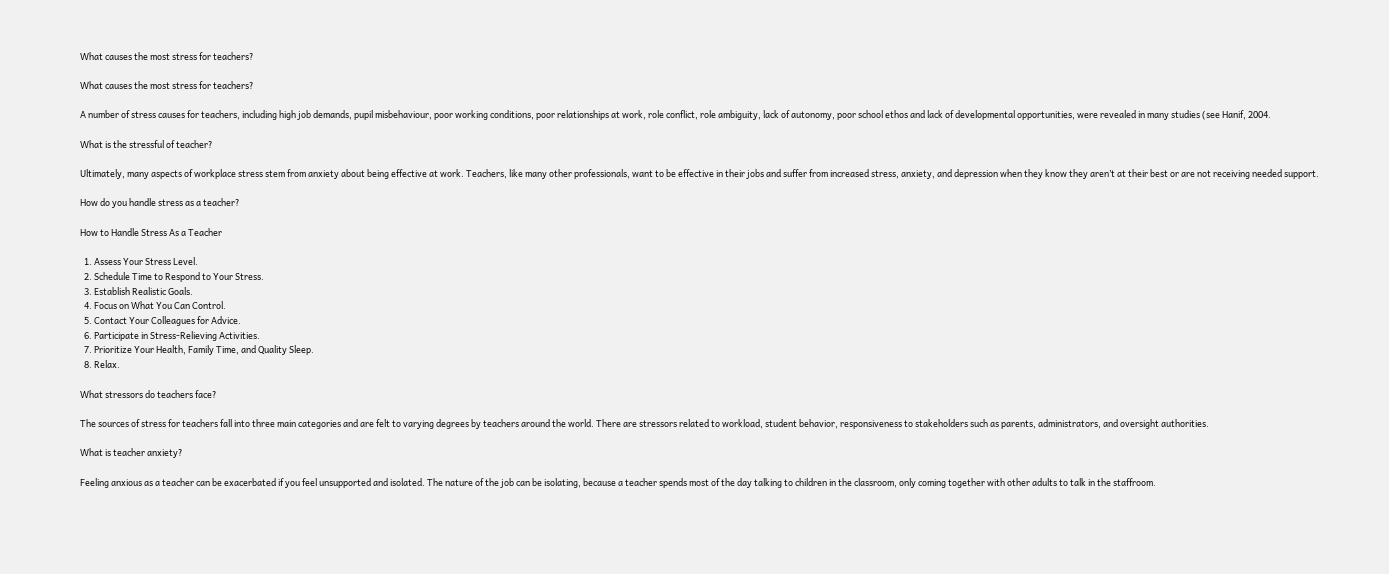What causes the most stress for teachers?

What causes the most stress for teachers?

A number of stress causes for teachers, including high job demands, pupil misbehaviour, poor working conditions, poor relationships at work, role conflict, role ambiguity, lack of autonomy, poor school ethos and lack of developmental opportunities, were revealed in many studies (see Hanif, 2004.

What is the stressful of teacher?

Ultimately, many aspects of workplace stress stem from anxiety about being effective at work. Teachers, like many other professionals, want to be effective in their jobs and suffer from increased stress, anxiety, and depression when they know they aren’t at their best or are not receiving needed support.

How do you handle stress as a teacher?

How to Handle Stress As a Teacher

  1. Assess Your Stress Level.
  2. Schedule Time to Respond to Your Stress.
  3. Establish Realistic Goals.
  4. Focus on What You Can Control.
  5. Contact Your Colleagues for Advice.
  6. Participate in Stress-Relieving Activities.
  7. Prioritize Your Health, Family Time, and Quality Sleep.
  8. Relax.

What stressors do teachers face?

The sources of stress for teachers fall into three main categories and are felt to varying degrees by teachers around the world. There are stressors related to workload, student behavior, responsiveness to stakeholders such as parents, administrators, and oversight authorities.

What is teacher anxiety?

Feeling anxious as a teacher can be exacerbated if you feel unsupported and isolated. The nature of the job can be isolating, because a teacher spends most of the day talking to children in the classroom, only coming together with other adults to talk in the staffroom.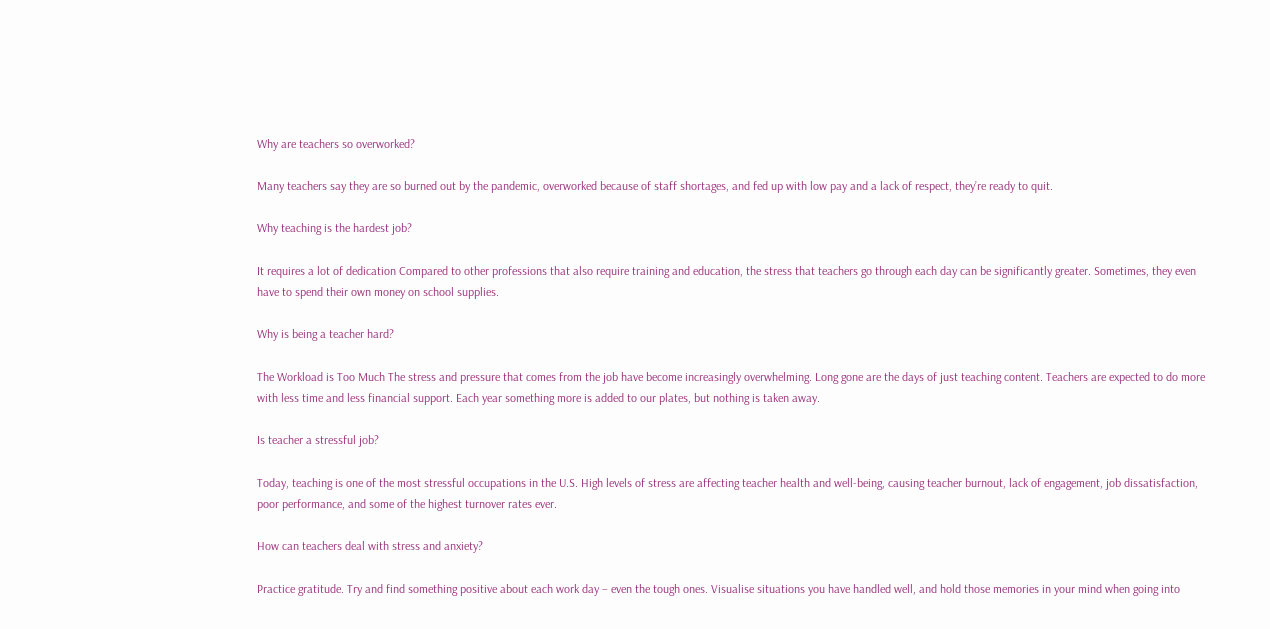Why are teachers so overworked?

Many teachers say they are so burned out by the pandemic, overworked because of staff shortages, and fed up with low pay and a lack of respect, they’re ready to quit.

Why teaching is the hardest job?

It requires a lot of dedication Compared to other professions that also require training and education, the stress that teachers go through each day can be significantly greater. Sometimes, they even have to spend their own money on school supplies.

Why is being a teacher hard?

The Workload is Too Much The stress and pressure that comes from the job have become increasingly overwhelming. Long gone are the days of just teaching content. Teachers are expected to do more with less time and less financial support. Each year something more is added to our plates, but nothing is taken away.

Is teacher a stressful job?

Today, teaching is one of the most stressful occupations in the U.S. High levels of stress are affecting teacher health and well-being, causing teacher burnout, lack of engagement, job dissatisfaction, poor performance, and some of the highest turnover rates ever.

How can teachers deal with stress and anxiety?

Practice gratitude. Try and find something positive about each work day – even the tough ones. Visualise situations you have handled well, and hold those memories in your mind when going into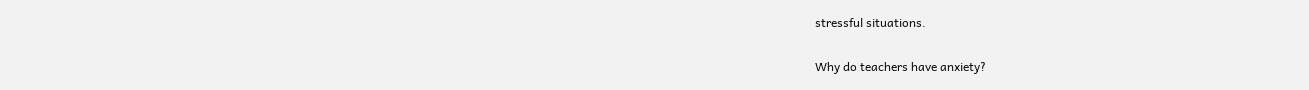stressful situations.

Why do teachers have anxiety?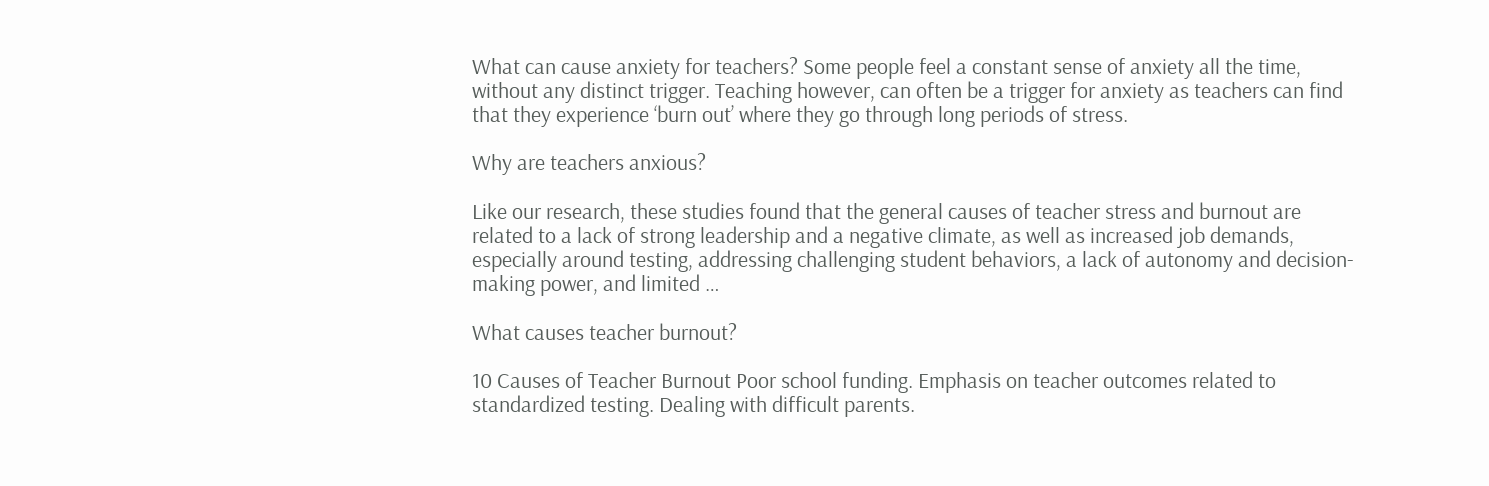What can cause anxiety for teachers? Some people feel a constant sense of anxiety all the time, without any distinct trigger. Teaching however, can often be a trigger for anxiety as teachers can find that they experience ‘burn out’ where they go through long periods of stress.

Why are teachers anxious?

Like our research, these studies found that the general causes of teacher stress and burnout are related to a lack of strong leadership and a negative climate, as well as increased job demands, especially around testing, addressing challenging student behaviors, a lack of autonomy and decision-making power, and limited …

What causes teacher burnout?

10 Causes of Teacher Burnout Poor school funding. Emphasis on teacher outcomes related to standardized testing. Dealing with difficult parents.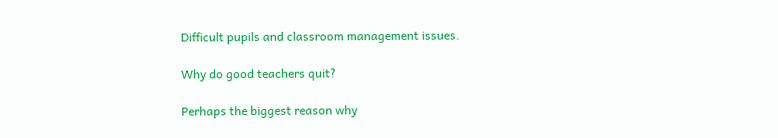Difficult pupils and classroom management issues.

Why do good teachers quit?

Perhaps the biggest reason why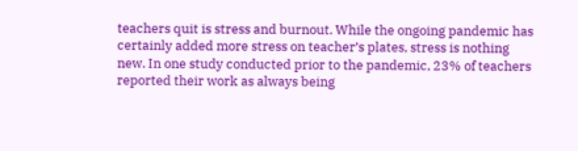teachers quit is stress and burnout. While the ongoing pandemic has certainly added more stress on teacher’s plates, stress is nothing new. In one study conducted prior to the pandemic, 23% of teachers reported their work as always being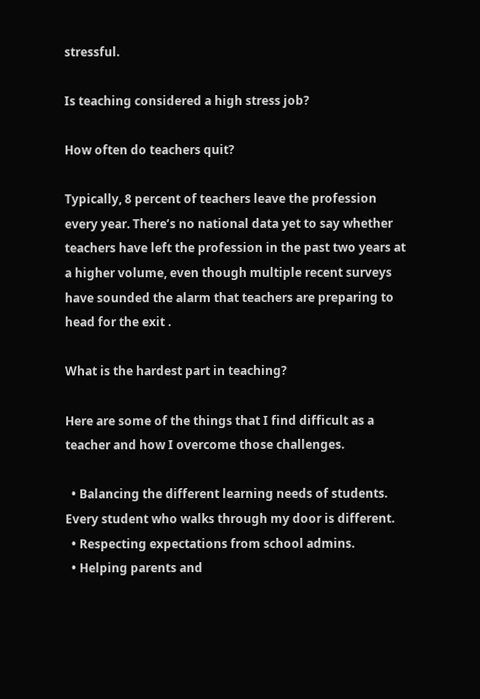stressful.

Is teaching considered a high stress job?

How often do teachers quit?

Typically, 8 percent of teachers leave the profession every year. There’s no national data yet to say whether teachers have left the profession in the past two years at a higher volume, even though multiple recent surveys have sounded the alarm that teachers are preparing to head for the exit .

What is the hardest part in teaching?

Here are some of the things that I find difficult as a teacher and how I overcome those challenges.

  • Balancing the different learning needs of students. Every student who walks through my door is different.
  • Respecting expectations from school admins.
  • Helping parents and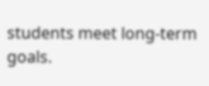students meet long-term goals.